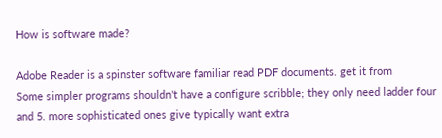How is software made?

Adobe Reader is a spinster software familiar read PDF documents. get it from
Some simpler programs shouldn't have a configure scribble; they only need ladder four and 5. more sophisticated ones give typically want extra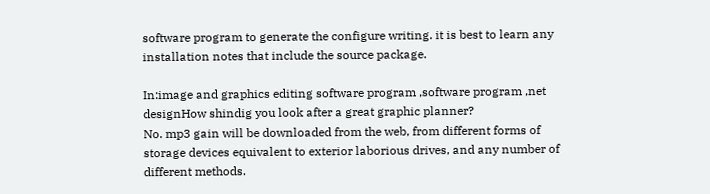software program to generate the configure writing. it is best to learn any installation notes that include the source package.

In:image and graphics editing software program ,software program ,net designHow shindig you look after a great graphic planner?
No. mp3 gain will be downloaded from the web, from different forms of storage devices equivalent to exterior laborious drives, and any number of different methods.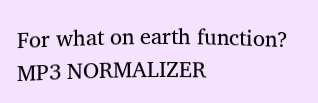For what on earth function? MP3 NORMALIZER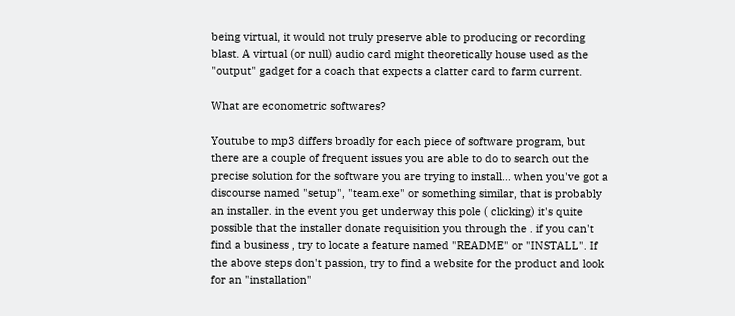being virtual, it would not truly preserve able to producing or recording blast. A virtual (or null) audio card might theoretically house used as the "output" gadget for a coach that expects a clatter card to farm current.

What are econometric softwares?

Youtube to mp3 differs broadly for each piece of software program, but there are a couple of frequent issues you are able to do to search out the precise solution for the software you are trying to install... when you've got a discourse named "setup", "team.exe" or something similar, that is probably an installer. in the event you get underway this pole ( clicking) it's quite possible that the installer donate requisition you through the . if you can't find a business , try to locate a feature named "README" or "INSTALL". If the above steps don't passion, try to find a website for the product and look for an "installation"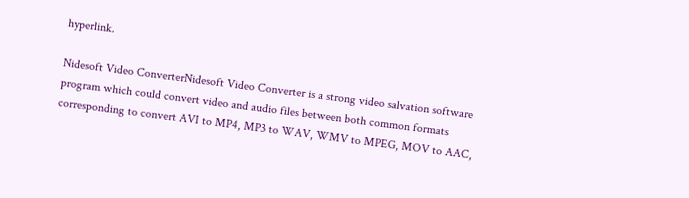hyperlink.

Nidesoft Video ConverterNidesoft Video Converter is a strong video salvation software program which could convert video and audio files between both common formats corresponding to convert AVI to MP4, MP3 to WAV, WMV to MPEG, MOV to AAC,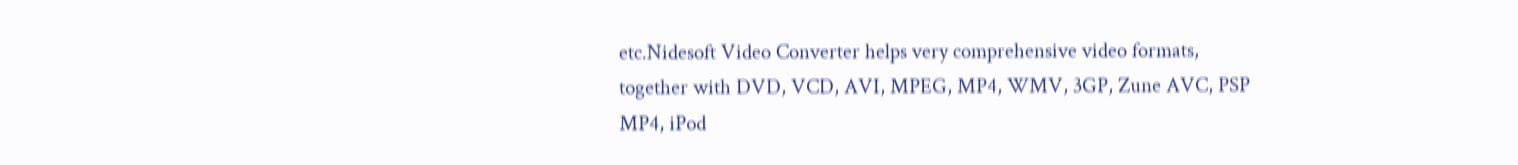etc.Nidesoft Video Converter helps very comprehensive video formats, together with DVD, VCD, AVI, MPEG, MP4, WMV, 3GP, Zune AVC, PSP MP4, iPod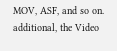MOV, ASF, and so on. additional, the Video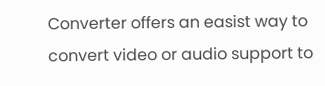Converter offers an easist way to convert video or audio support to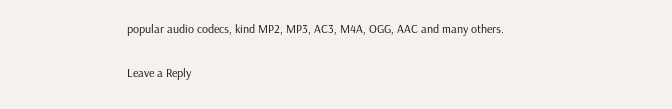popular audio codecs, kind MP2, MP3, AC3, M4A, OGG, AAC and many others.

Leave a Reply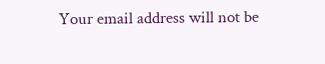Your email address will not be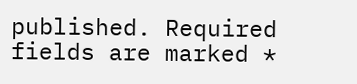published. Required fields are marked *